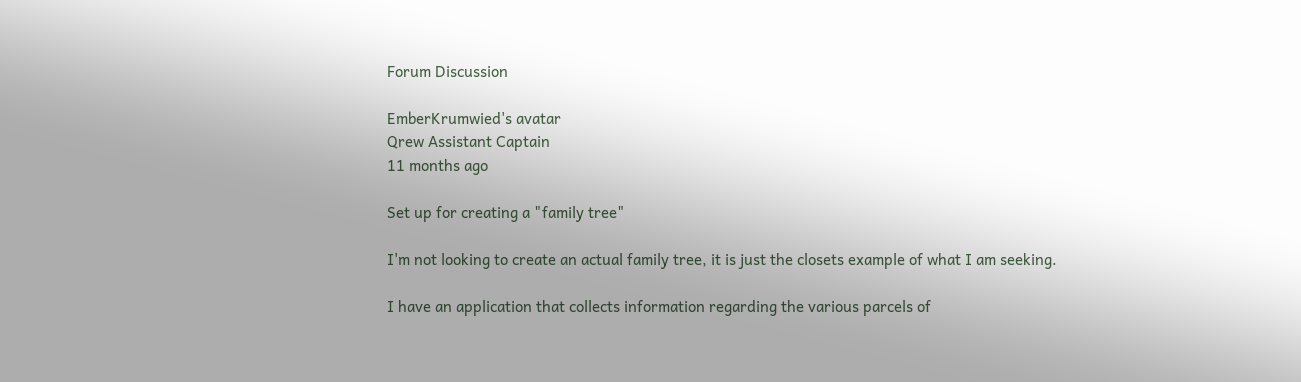Forum Discussion

EmberKrumwied's avatar
Qrew Assistant Captain
11 months ago

Set up for creating a "family tree"

I'm not looking to create an actual family tree, it is just the closets example of what I am seeking.

I have an application that collects information regarding the various parcels of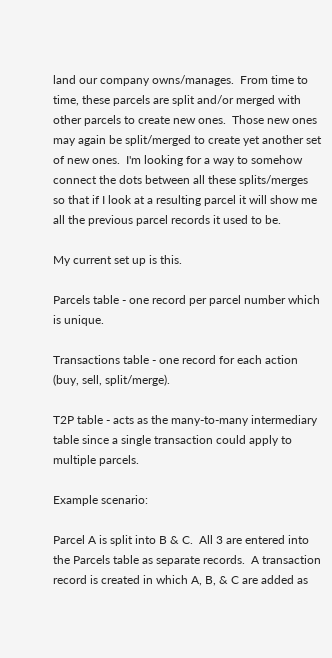land our company owns/manages.  From time to time, these parcels are split and/or merged with other parcels to create new ones.  Those new ones may again be split/merged to create yet another set of new ones.  I'm looking for a way to somehow connect the dots between all these splits/merges so that if I look at a resulting parcel it will show me all the previous parcel records it used to be.

My current set up is this.

Parcels table - one record per parcel number which is unique.

Transactions table - one record for each action (buy, sell, split/merge).

T2P table - acts as the many-to-many intermediary table since a single transaction could apply to multiple parcels.

Example scenario:

Parcel A is split into B & C.  All 3 are entered into the Parcels table as separate records.  A transaction record is created in which A, B, & C are added as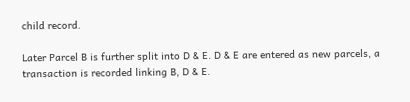child record.

Later Parcel B is further split into D & E. D & E are entered as new parcels, a transaction is recorded linking B, D & E.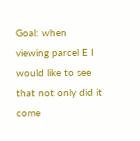Goal: when viewing parcel E I would like to see that not only did it come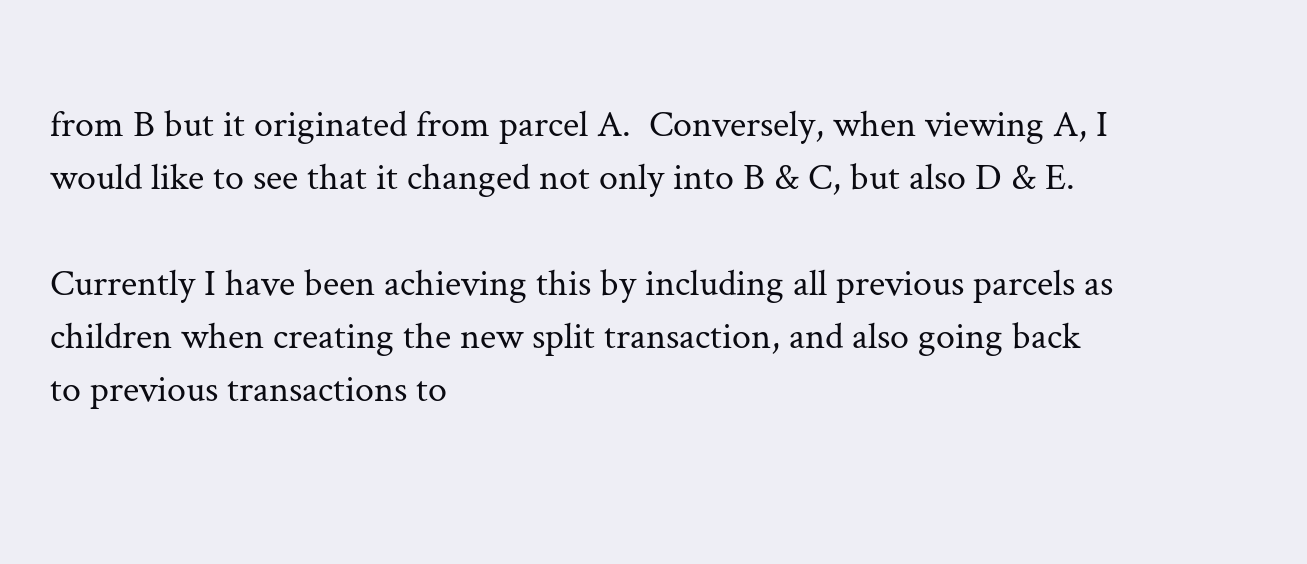from B but it originated from parcel A.  Conversely, when viewing A, I would like to see that it changed not only into B & C, but also D & E.

Currently I have been achieving this by including all previous parcels as children when creating the new split transaction, and also going back to previous transactions to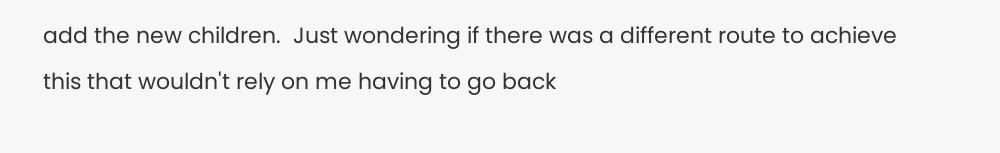add the new children.  Just wondering if there was a different route to achieve this that wouldn't rely on me having to go back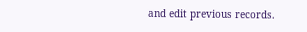and edit previous records.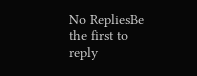No RepliesBe the first to reply